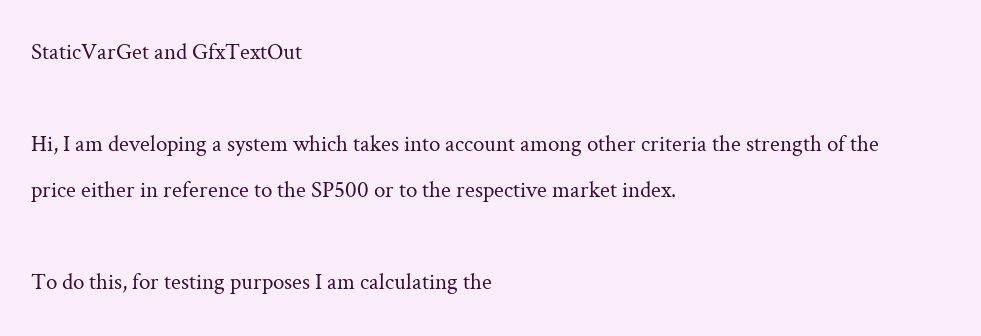StaticVarGet and GfxTextOut

Hi, I am developing a system which takes into account among other criteria the strength of the price either in reference to the SP500 or to the respective market index.

To do this, for testing purposes I am calculating the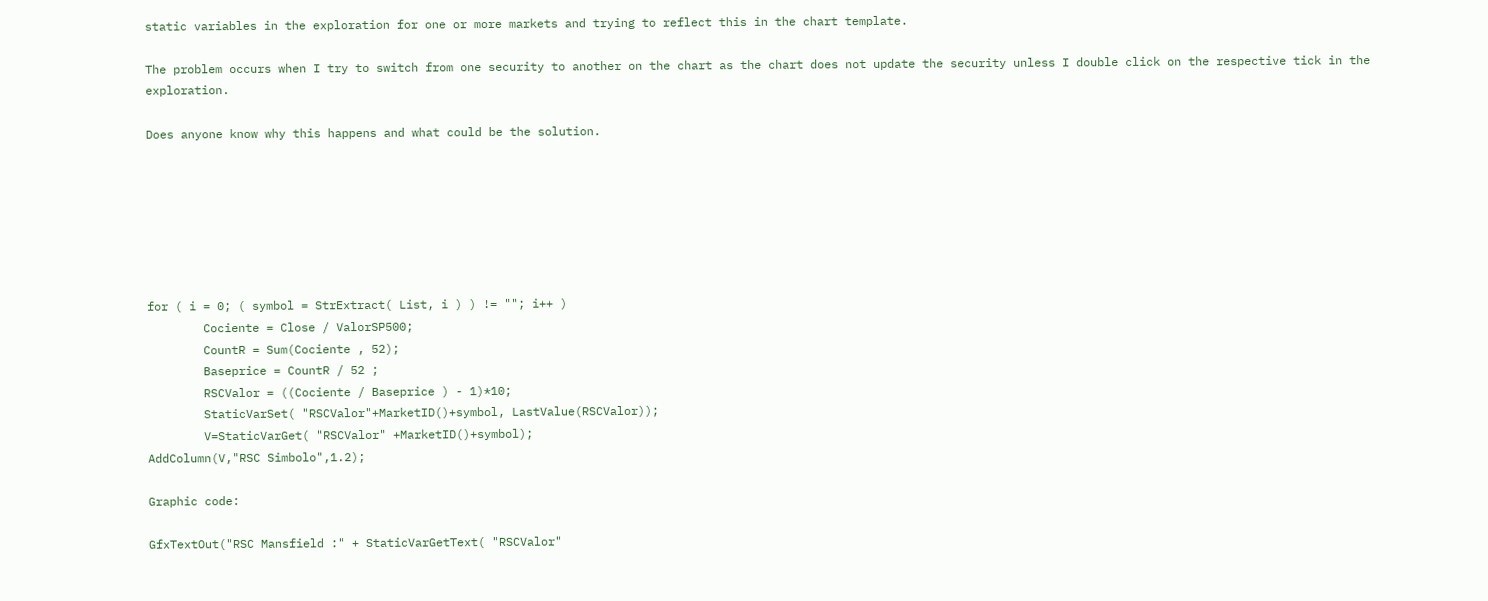static variables in the exploration for one or more markets and trying to reflect this in the chart template.

The problem occurs when I try to switch from one security to another on the chart as the chart does not update the security unless I double click on the respective tick in the exploration.

Does anyone know why this happens and what could be the solution.







for ( i = 0; ( symbol = StrExtract( List, i ) ) != ""; i++ )
        Cociente = Close / ValorSP500;
        CountR = Sum(Cociente , 52);
        Baseprice = CountR / 52 ;
        RSCValor = ((Cociente / Baseprice ) - 1)*10;
        StaticVarSet( "RSCValor"+MarketID()+symbol, LastValue(RSCValor));
        V=StaticVarGet( "RSCValor" +MarketID()+symbol);
AddColumn(V,"RSC Simbolo",1.2);

Graphic code:

GfxTextOut("RSC Mansfield :" + StaticVarGetText( "RSCValor"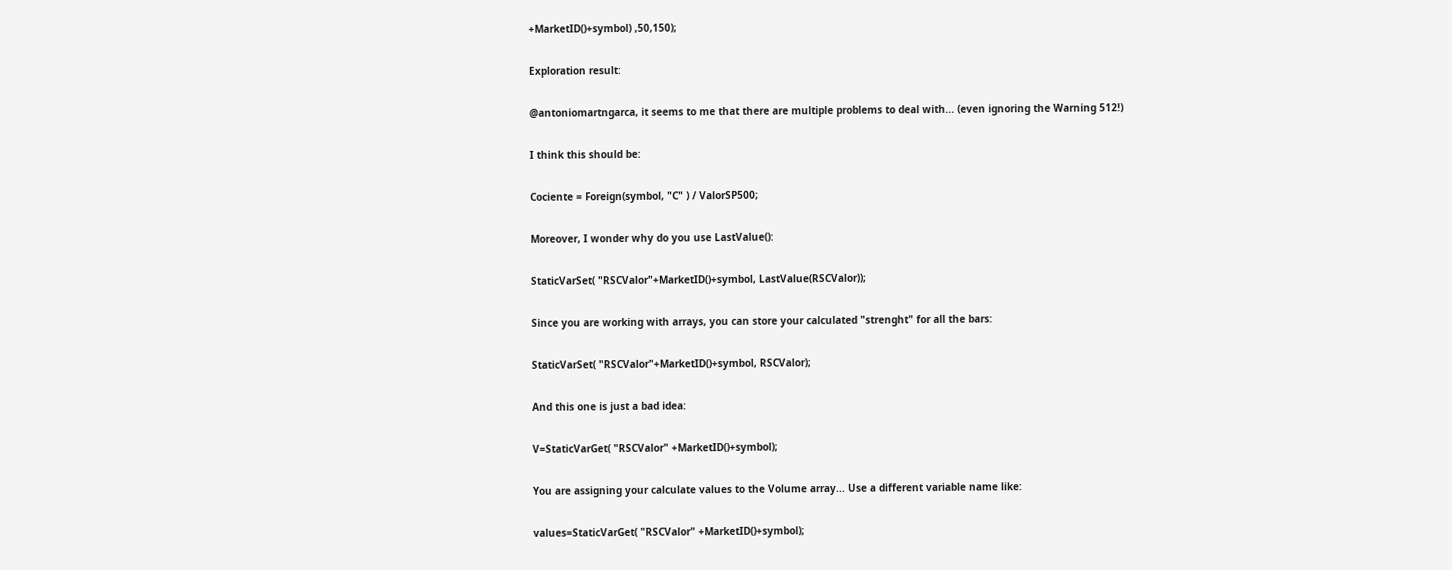+MarketID()+symbol) ,50,150);

Exploration result:

@antoniomartngarca, it seems to me that there are multiple problems to deal with... (even ignoring the Warning 512!)

I think this should be:

Cociente = Foreign(symbol, "C" ) / ValorSP500;

Moreover, I wonder why do you use LastValue():

StaticVarSet( "RSCValor"+MarketID()+symbol, LastValue(RSCValor));

Since you are working with arrays, you can store your calculated "strenght" for all the bars:

StaticVarSet( "RSCValor"+MarketID()+symbol, RSCValor);

And this one is just a bad idea:

V=StaticVarGet( "RSCValor" +MarketID()+symbol);

You are assigning your calculate values to the Volume array... Use a different variable name like:

values=StaticVarGet( "RSCValor" +MarketID()+symbol);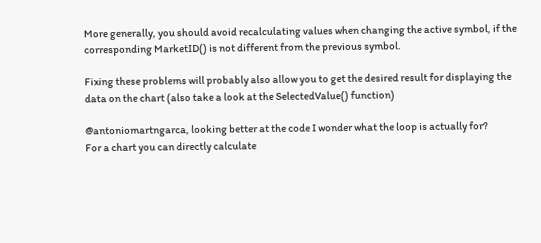More generally, you should avoid recalculating values when changing the active symbol, if the corresponding MarketID() is not different from the previous symbol.

Fixing these problems will probably also allow you to get the desired result for displaying the data on the chart (also take a look at the SelectedValue() function)

@antoniomartngarca, looking better at the code I wonder what the loop is actually for?
For a chart you can directly calculate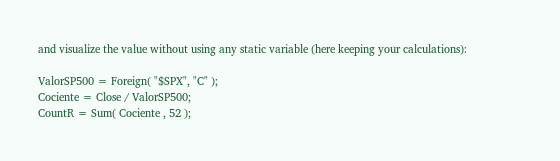and visualize the value without using any static variable (here keeping your calculations):

ValorSP500 = Foreign( "$SPX", "C" );
Cociente = Close / ValorSP500;
CountR = Sum( Cociente , 52 );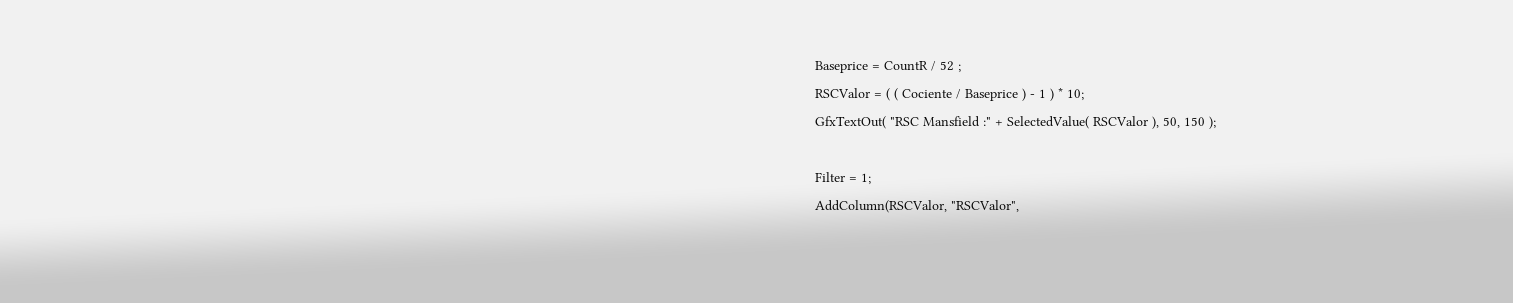Baseprice = CountR / 52 ;
RSCValor = ( ( Cociente / Baseprice ) - 1 ) * 10;
GfxTextOut( "RSC Mansfield :" + SelectedValue( RSCValor ), 50, 150 );

Filter = 1;
AddColumn(RSCValor, "RSCValor",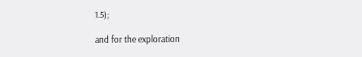1.5);

and for the exploration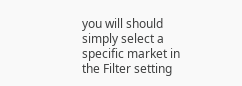you will should simply select a specific market in the Filter setting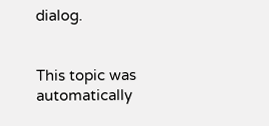dialog.


This topic was automatically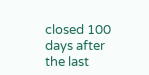closed 100 days after the last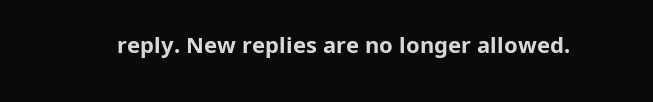reply. New replies are no longer allowed.